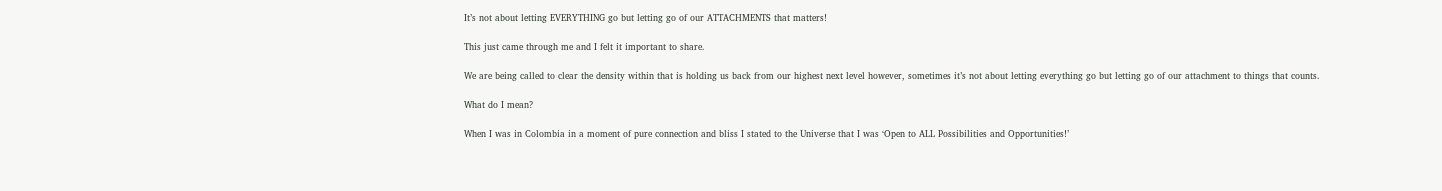It’s not about letting EVERYTHING go but letting go of our ATTACHMENTS that matters!

This just came through me and I felt it important to share.

We are being called to clear the density within that is holding us back from our highest next level however, sometimes it’s not about letting everything go but letting go of our attachment to things that counts.

What do I mean?

When I was in Colombia in a moment of pure connection and bliss I stated to the Universe that I was ‘Open to ALL Possibilities and Opportunities!’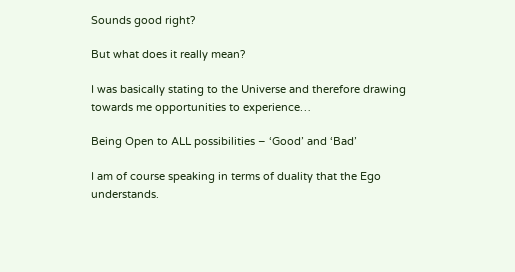Sounds good right?

But what does it really mean?

I was basically stating to the Universe and therefore drawing towards me opportunities to experience…

Being Open to ALL possibilities – ‘Good’ and ‘Bad’

I am of course speaking in terms of duality that the Ego understands.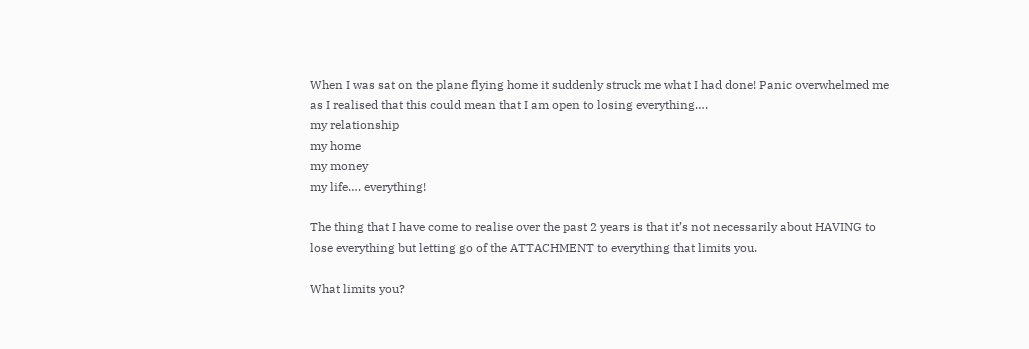When I was sat on the plane flying home it suddenly struck me what I had done! Panic overwhelmed me as I realised that this could mean that I am open to losing everything….
my relationship
my home
my money
my life…. everything!

The thing that I have come to realise over the past 2 years is that it’s not necessarily about HAVING to lose everything but letting go of the ATTACHMENT to everything that limits you.

What limits you?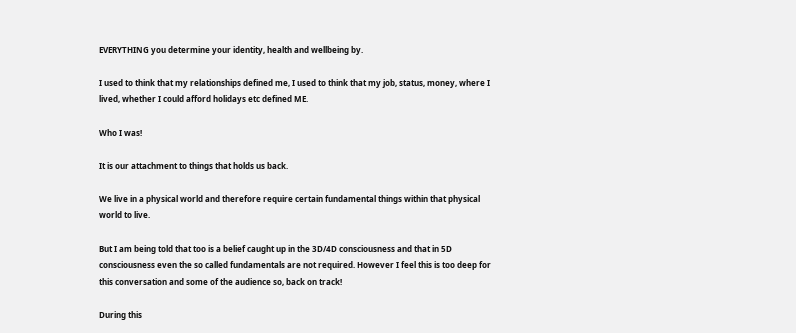EVERYTHING you determine your identity, health and wellbeing by.

I used to think that my relationships defined me, I used to think that my job, status, money, where I lived, whether I could afford holidays etc defined ME.

Who I was!

It is our attachment to things that holds us back.

We live in a physical world and therefore require certain fundamental things within that physical world to live.

But I am being told that too is a belief caught up in the 3D/4D consciousness and that in 5D consciousness even the so called fundamentals are not required. However I feel this is too deep for this conversation and some of the audience so, back on track!

During this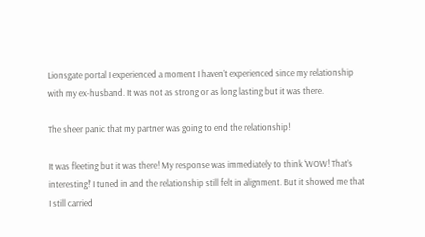Lionsgate portal I experienced a moment I haven’t experienced since my relationship with my ex-husband. It was not as strong or as long lasting but it was there.

The sheer panic that my partner was going to end the relationship!

It was fleeting but it was there! My response was immediately to think ‘WOW! That’s interesting!’ I tuned in and the relationship still felt in alignment. But it showed me that I still carried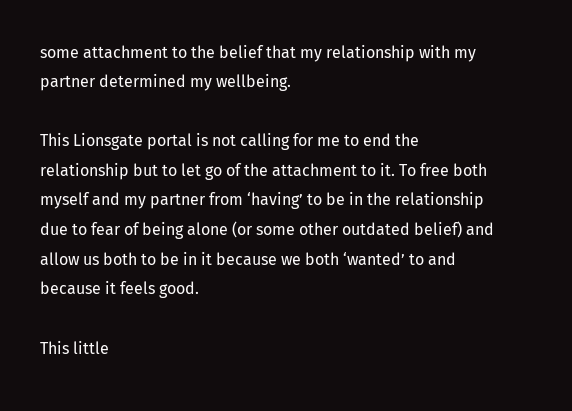some attachment to the belief that my relationship with my partner determined my wellbeing.

This Lionsgate portal is not calling for me to end the relationship but to let go of the attachment to it. To free both myself and my partner from ‘having’ to be in the relationship due to fear of being alone (or some other outdated belief) and allow us both to be in it because we both ‘wanted’ to and because it feels good.

This little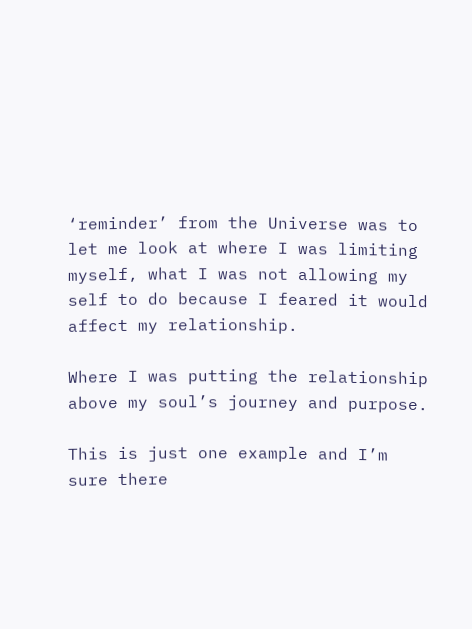‘reminder’ from the Universe was to let me look at where I was limiting myself, what I was not allowing my self to do because I feared it would affect my relationship.

Where I was putting the relationship above my soul’s journey and purpose.

This is just one example and I’m sure there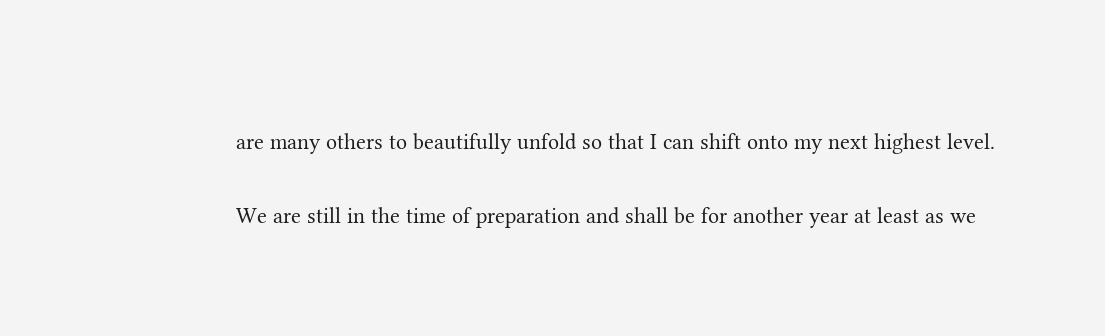are many others to beautifully unfold so that I can shift onto my next highest level.

We are still in the time of preparation and shall be for another year at least as we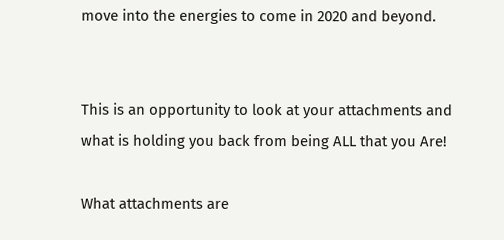move into the energies to come in 2020 and beyond.


This is an opportunity to look at your attachments and what is holding you back from being ALL that you Are!

What attachments are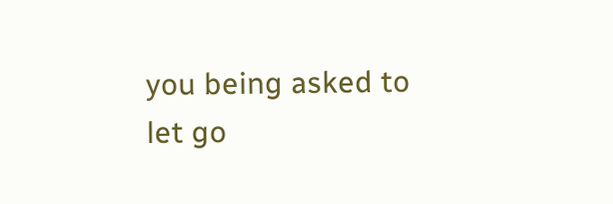you being asked to let go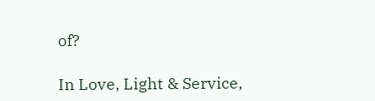of?

In Love, Light & Service,